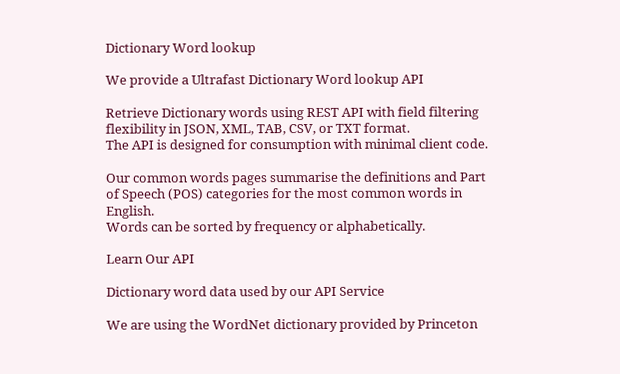Dictionary Word lookup

We provide a Ultrafast Dictionary Word lookup API

Retrieve Dictionary words using REST API with field filtering flexibility in JSON, XML, TAB, CSV, or TXT format.
The API is designed for consumption with minimal client code.

Our common words pages summarise the definitions and Part of Speech (POS) categories for the most common words in English.
Words can be sorted by frequency or alphabetically.

Learn Our API

Dictionary word data used by our API Service

We are using the WordNet dictionary provided by Princeton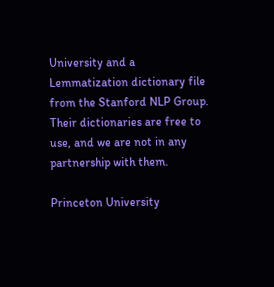University and a Lemmatization dictionary file from the Stanford NLP Group.
Their dictionaries are free to use, and we are not in any partnership with them.

Princeton University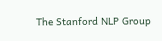The Stanford NLP Group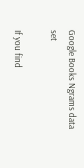Google Books Ngrams data set

If you find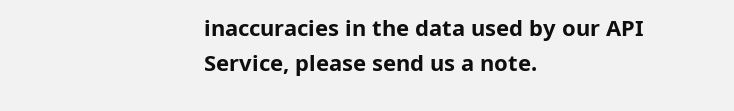inaccuracies in the data used by our API Service, please send us a note.